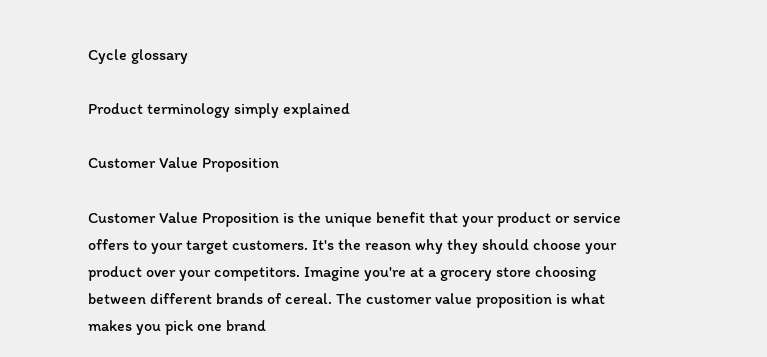Cycle glossary

Product terminology simply explained

Customer Value Proposition

Customer Value Proposition is the unique benefit that your product or service offers to your target customers. It's the reason why they should choose your product over your competitors. Imagine you're at a grocery store choosing between different brands of cereal. The customer value proposition is what makes you pick one brand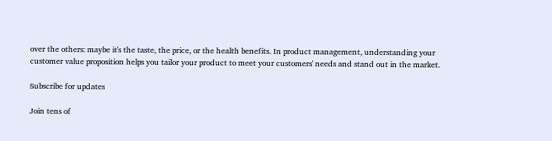over the others: maybe it's the taste, the price, or the health benefits. In product management, understanding your customer value proposition helps you tailor your product to meet your customers' needs and stand out in the market.

Subscribe for updates

Join tens of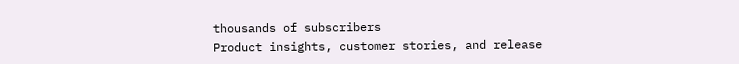thousands of subscribers
Product insights, customer stories, and release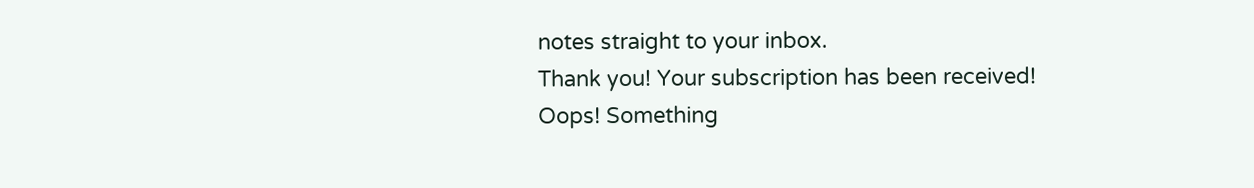notes straight to your inbox.
Thank you! Your subscription has been received!
Oops! Something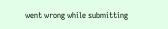went wrong while submitting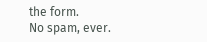the form.
No spam, ever.